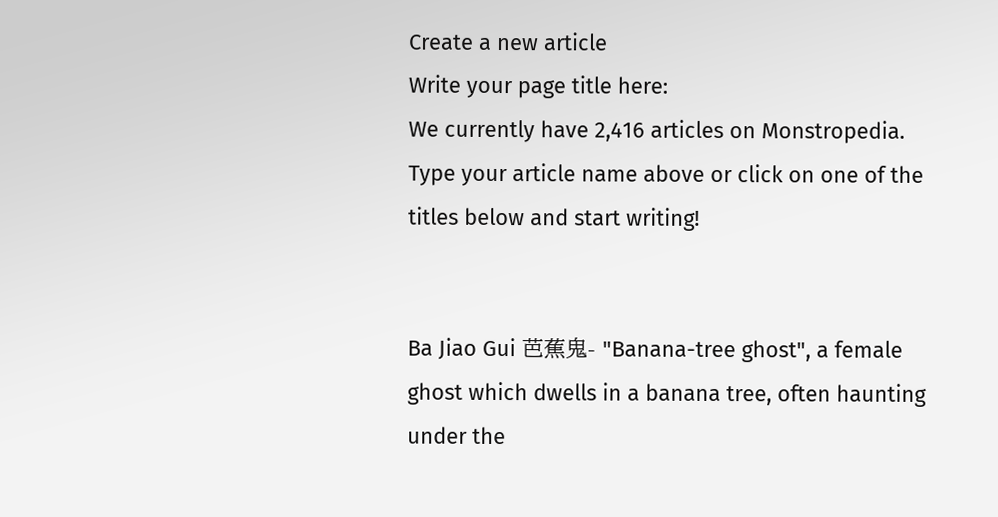Create a new article
Write your page title here:
We currently have 2,416 articles on Monstropedia. Type your article name above or click on one of the titles below and start writing!


Ba Jiao Gui 芭蕉鬼- "Banana-tree ghost", a female ghost which dwells in a banana tree, often haunting under the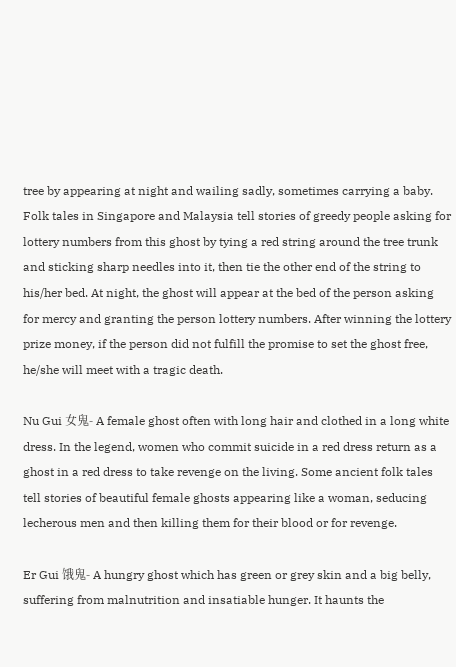tree by appearing at night and wailing sadly, sometimes carrying a baby. Folk tales in Singapore and Malaysia tell stories of greedy people asking for lottery numbers from this ghost by tying a red string around the tree trunk and sticking sharp needles into it, then tie the other end of the string to his/her bed. At night, the ghost will appear at the bed of the person asking for mercy and granting the person lottery numbers. After winning the lottery prize money, if the person did not fulfill the promise to set the ghost free, he/she will meet with a tragic death.

Nu Gui 女鬼- A female ghost often with long hair and clothed in a long white dress. In the legend, women who commit suicide in a red dress return as a ghost in a red dress to take revenge on the living. Some ancient folk tales tell stories of beautiful female ghosts appearing like a woman, seducing lecherous men and then killing them for their blood or for revenge.

Er Gui 饿鬼- A hungry ghost which has green or grey skin and a big belly, suffering from malnutrition and insatiable hunger. It haunts the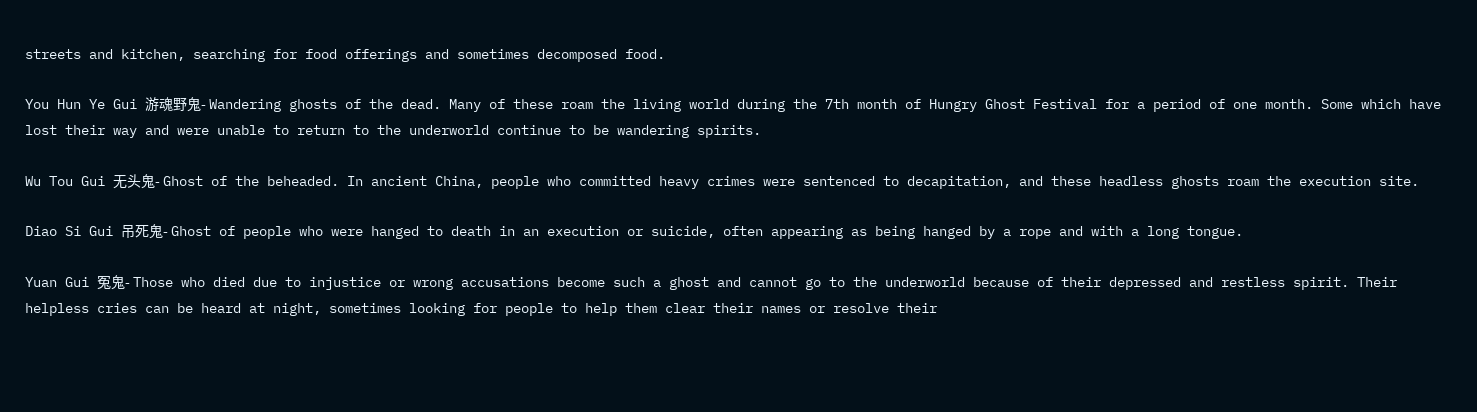streets and kitchen, searching for food offerings and sometimes decomposed food.

You Hun Ye Gui 游魂野鬼- Wandering ghosts of the dead. Many of these roam the living world during the 7th month of Hungry Ghost Festival for a period of one month. Some which have lost their way and were unable to return to the underworld continue to be wandering spirits.

Wu Tou Gui 无头鬼- Ghost of the beheaded. In ancient China, people who committed heavy crimes were sentenced to decapitation, and these headless ghosts roam the execution site.

Diao Si Gui 吊死鬼- Ghost of people who were hanged to death in an execution or suicide, often appearing as being hanged by a rope and with a long tongue.

Yuan Gui 冤鬼- Those who died due to injustice or wrong accusations become such a ghost and cannot go to the underworld because of their depressed and restless spirit. Their helpless cries can be heard at night, sometimes looking for people to help them clear their names or resolve their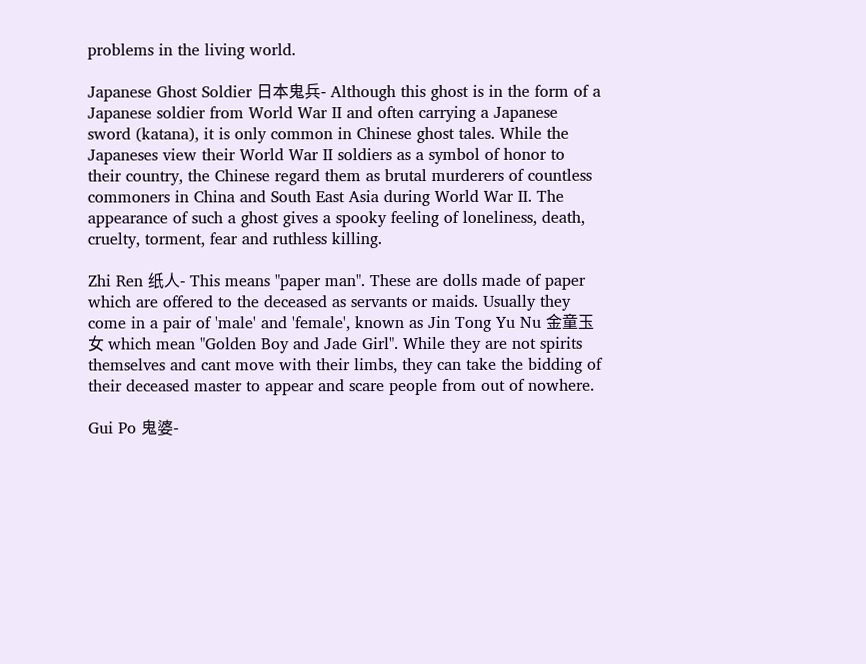problems in the living world.

Japanese Ghost Soldier 日本鬼兵- Although this ghost is in the form of a Japanese soldier from World War II and often carrying a Japanese sword (katana), it is only common in Chinese ghost tales. While the Japaneses view their World War II soldiers as a symbol of honor to their country, the Chinese regard them as brutal murderers of countless commoners in China and South East Asia during World War II. The appearance of such a ghost gives a spooky feeling of loneliness, death, cruelty, torment, fear and ruthless killing.

Zhi Ren 纸人- This means "paper man". These are dolls made of paper which are offered to the deceased as servants or maids. Usually they come in a pair of 'male' and 'female', known as Jin Tong Yu Nu 金童玉女 which mean "Golden Boy and Jade Girl". While they are not spirits themselves and cant move with their limbs, they can take the bidding of their deceased master to appear and scare people from out of nowhere.

Gui Po 鬼婆-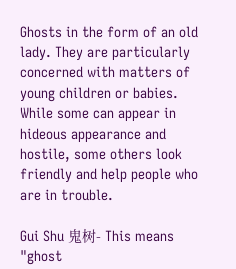Ghosts in the form of an old lady. They are particularly concerned with matters of young children or babies. While some can appear in hideous appearance and hostile, some others look friendly and help people who are in trouble.

Gui Shu 鬼树- This means "ghost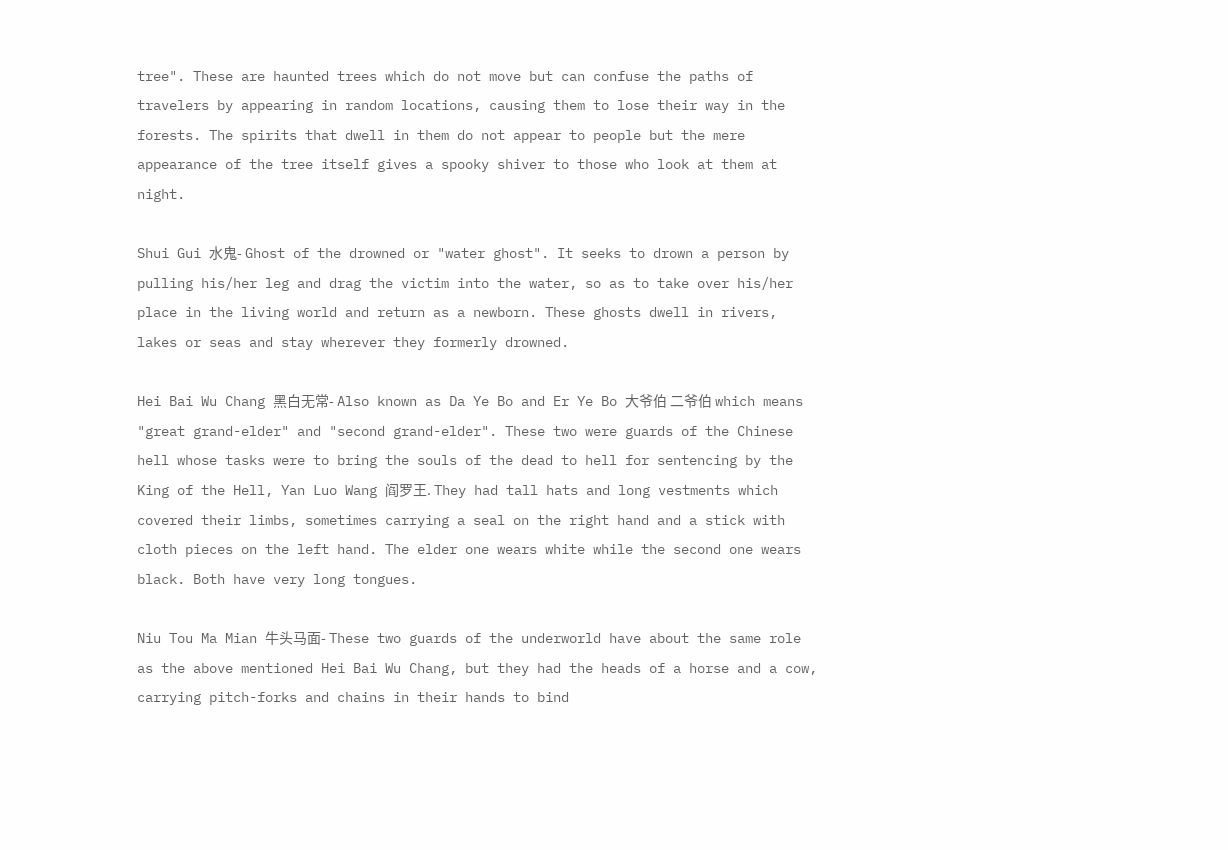tree". These are haunted trees which do not move but can confuse the paths of travelers by appearing in random locations, causing them to lose their way in the forests. The spirits that dwell in them do not appear to people but the mere appearance of the tree itself gives a spooky shiver to those who look at them at night.

Shui Gui 水鬼- Ghost of the drowned or "water ghost". It seeks to drown a person by pulling his/her leg and drag the victim into the water, so as to take over his/her place in the living world and return as a newborn. These ghosts dwell in rivers, lakes or seas and stay wherever they formerly drowned.

Hei Bai Wu Chang 黑白无常- Also known as Da Ye Bo and Er Ye Bo 大爷伯 二爷伯 which means "great grand-elder" and "second grand-elder". These two were guards of the Chinese hell whose tasks were to bring the souls of the dead to hell for sentencing by the King of the Hell, Yan Luo Wang 阎罗王. They had tall hats and long vestments which covered their limbs, sometimes carrying a seal on the right hand and a stick with cloth pieces on the left hand. The elder one wears white while the second one wears black. Both have very long tongues.

Niu Tou Ma Mian 牛头马面- These two guards of the underworld have about the same role as the above mentioned Hei Bai Wu Chang, but they had the heads of a horse and a cow, carrying pitch-forks and chains in their hands to bind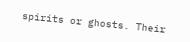spirits or ghosts. Their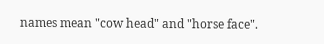names mean "cow head" and "horse face".